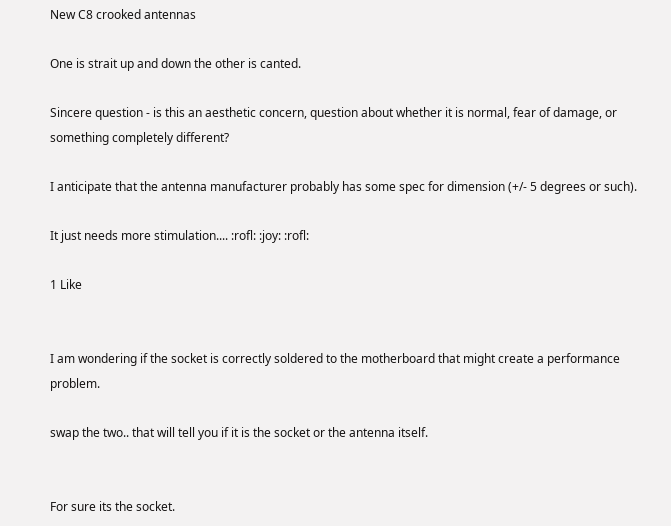New C8 crooked antennas

One is strait up and down the other is canted.

Sincere question - is this an aesthetic concern, question about whether it is normal, fear of damage, or something completely different?

I anticipate that the antenna manufacturer probably has some spec for dimension (+/- 5 degrees or such).

It just needs more stimulation.... :rofl: :joy: :rofl:

1 Like


I am wondering if the socket is correctly soldered to the motherboard that might create a performance problem.

swap the two.. that will tell you if it is the socket or the antenna itself.


For sure its the socket.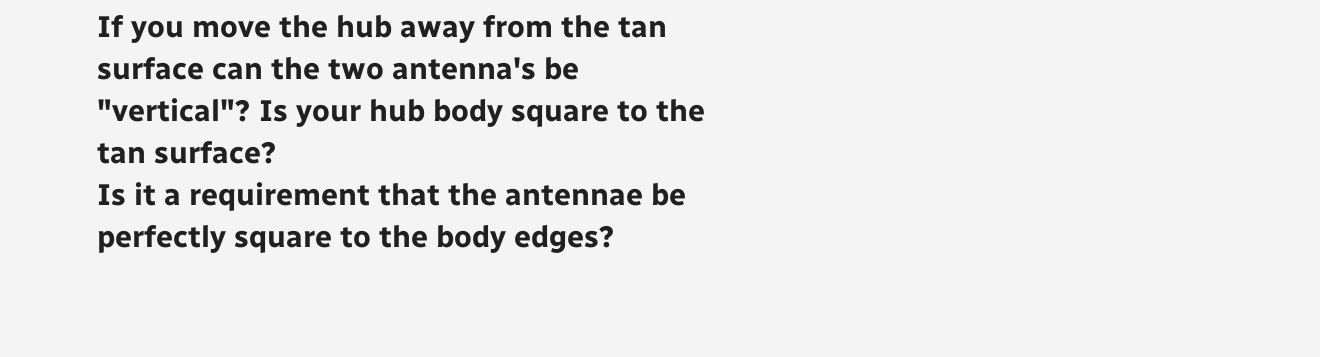If you move the hub away from the tan surface can the two antenna's be "vertical"? Is your hub body square to the tan surface?
Is it a requirement that the antennae be perfectly square to the body edges?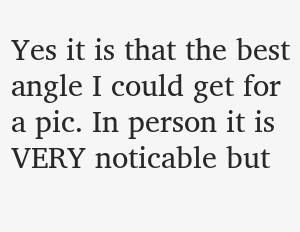Yes it is that the best angle I could get for a pic. In person it is VERY noticable but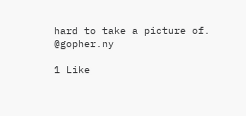hard to take a picture of. @gopher.ny

1 Like